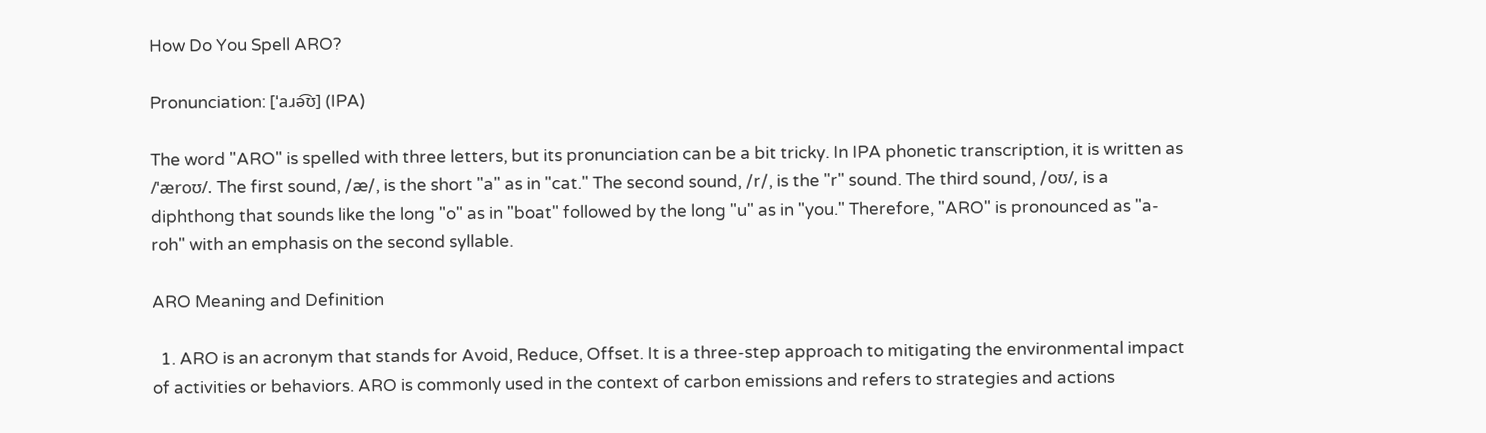How Do You Spell ARO?

Pronunciation: [ˈaɹə͡ʊ] (IPA)

The word "ARO" is spelled with three letters, but its pronunciation can be a bit tricky. In IPA phonetic transcription, it is written as /ˈæroʊ/. The first sound, /æ/, is the short "a" as in "cat." The second sound, /r/, is the "r" sound. The third sound, /oʊ/, is a diphthong that sounds like the long "o" as in "boat" followed by the long "u" as in "you." Therefore, "ARO" is pronounced as "a-roh" with an emphasis on the second syllable.

ARO Meaning and Definition

  1. ARO is an acronym that stands for Avoid, Reduce, Offset. It is a three-step approach to mitigating the environmental impact of activities or behaviors. ARO is commonly used in the context of carbon emissions and refers to strategies and actions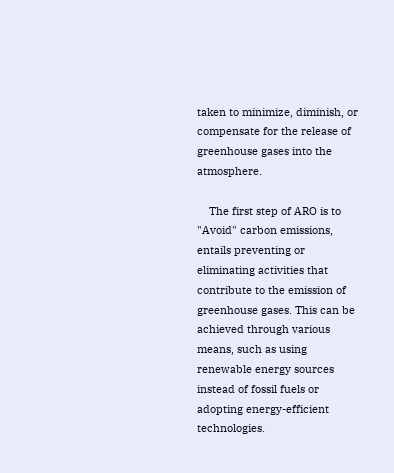taken to minimize, diminish, or compensate for the release of greenhouse gases into the atmosphere.

    The first step of ARO is to "Avoid" carbon emissions, entails preventing or eliminating activities that contribute to the emission of greenhouse gases. This can be achieved through various means, such as using renewable energy sources instead of fossil fuels or adopting energy-efficient technologies.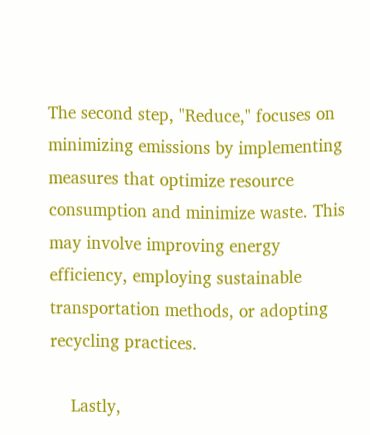The second step, "Reduce," focuses on minimizing emissions by implementing measures that optimize resource consumption and minimize waste. This may involve improving energy efficiency, employing sustainable transportation methods, or adopting recycling practices.

    Lastly,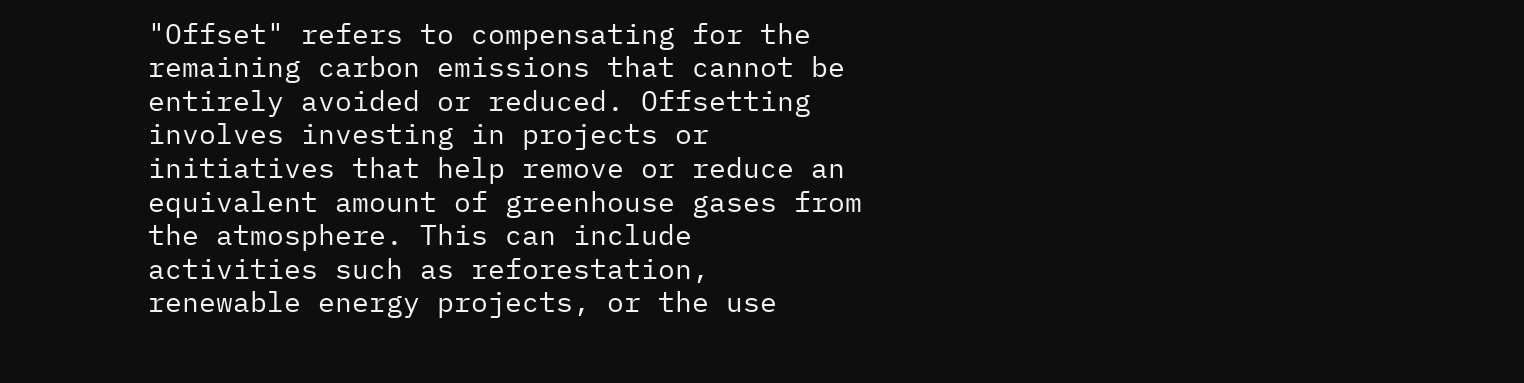"Offset" refers to compensating for the remaining carbon emissions that cannot be entirely avoided or reduced. Offsetting involves investing in projects or initiatives that help remove or reduce an equivalent amount of greenhouse gases from the atmosphere. This can include activities such as reforestation, renewable energy projects, or the use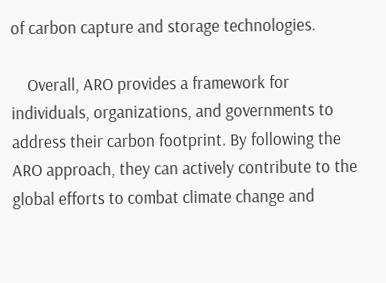of carbon capture and storage technologies.

    Overall, ARO provides a framework for individuals, organizations, and governments to address their carbon footprint. By following the ARO approach, they can actively contribute to the global efforts to combat climate change and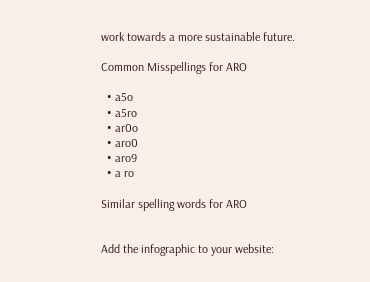work towards a more sustainable future.

Common Misspellings for ARO

  • a5o
  • a5ro
  • ar0o
  • aro0
  • aro9
  • a ro

Similar spelling words for ARO


Add the infographic to your website: